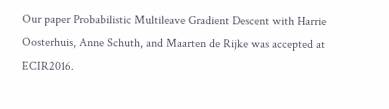Our paper Probabilistic Multileave Gradient Descent with Harrie Oosterhuis, Anne Schuth, and Maarten de Rijke was accepted at ECIR2016.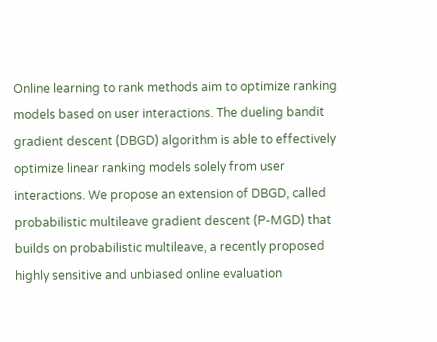Online learning to rank methods aim to optimize ranking models based on user interactions. The dueling bandit gradient descent (DBGD) algorithm is able to effectively optimize linear ranking models solely from user interactions. We propose an extension of DBGD, called probabilistic multileave gradient descent (P-MGD) that builds on probabilistic multileave, a recently proposed highly sensitive and unbiased online evaluation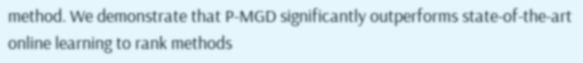method. We demonstrate that P-MGD significantly outperforms state-of-the-art online learning to rank methods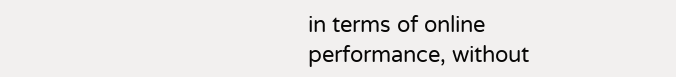in terms of online performance, without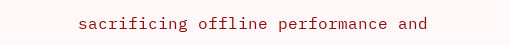sacrificing offline performance and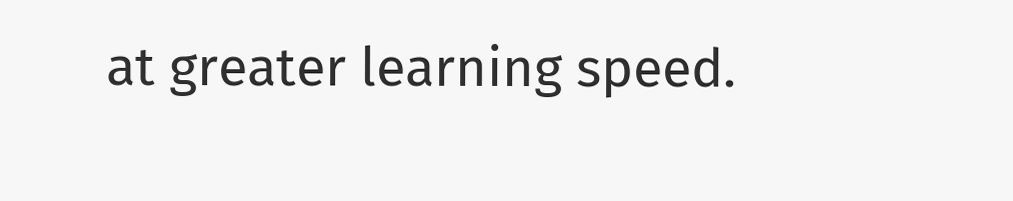at greater learning speed.